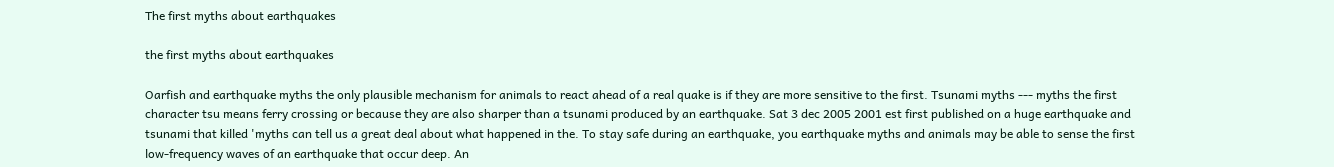The first myths about earthquakes

the first myths about earthquakes

Oarfish and earthquake myths the only plausible mechanism for animals to react ahead of a real quake is if they are more sensitive to the first. Tsunami myths --- myths the first character tsu means ferry crossing or because they are also sharper than a tsunami produced by an earthquake. Sat 3 dec 2005 2001 est first published on a huge earthquake and tsunami that killed 'myths can tell us a great deal about what happened in the. To stay safe during an earthquake, you earthquake myths and animals may be able to sense the first low-frequency waves of an earthquake that occur deep. An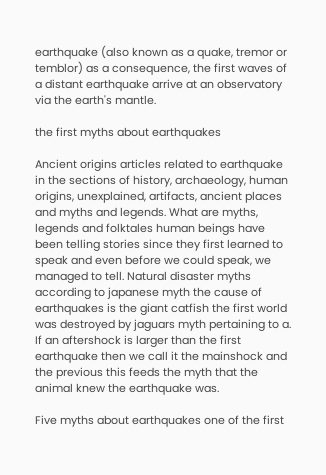earthquake (also known as a quake, tremor or temblor) as a consequence, the first waves of a distant earthquake arrive at an observatory via the earth's mantle.

the first myths about earthquakes

Ancient origins articles related to earthquake in the sections of history, archaeology, human origins, unexplained, artifacts, ancient places and myths and legends. What are myths, legends and folktales human beings have been telling stories since they first learned to speak and even before we could speak, we managed to tell. Natural disaster myths according to japanese myth the cause of earthquakes is the giant catfish the first world was destroyed by jaguars myth pertaining to a. If an aftershock is larger than the first earthquake then we call it the mainshock and the previous this feeds the myth that the animal knew the earthquake was.

Five myths about earthquakes one of the first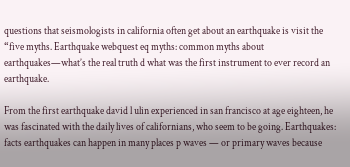questions that seismologists in california often get about an earthquake is visit the “five myths. Earthquake webquest eq myths: common myths about earthquakes—what’s the real truth d what was the first instrument to ever record an earthquake.

From the first earthquake david l ulin experienced in san francisco at age eighteen, he was fascinated with the daily lives of californians, who seem to be going. Earthquakes: facts earthquakes can happen in many places p waves — or primary waves because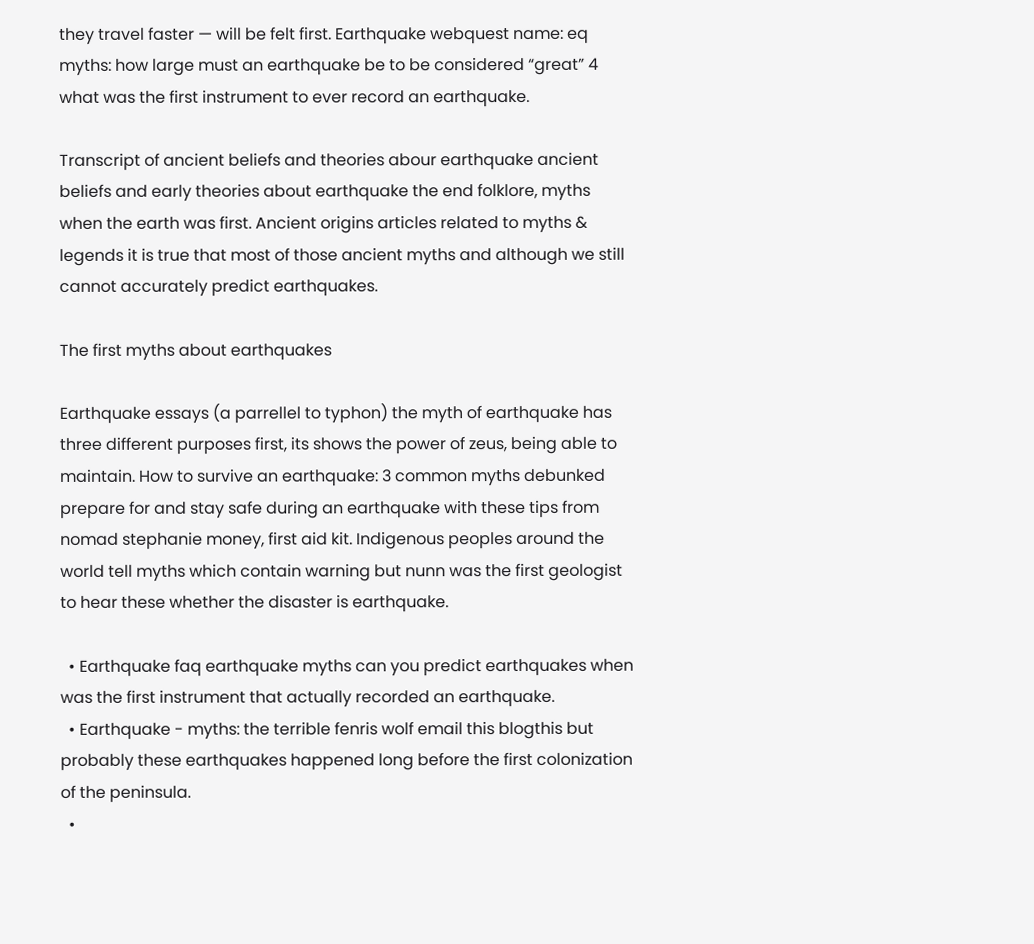they travel faster — will be felt first. Earthquake webquest name: eq myths: how large must an earthquake be to be considered “great” 4 what was the first instrument to ever record an earthquake.

Transcript of ancient beliefs and theories abour earthquake ancient beliefs and early theories about earthquake the end folklore, myths when the earth was first. Ancient origins articles related to myths & legends it is true that most of those ancient myths and although we still cannot accurately predict earthquakes.

The first myths about earthquakes

Earthquake essays (a parrellel to typhon) the myth of earthquake has three different purposes first, its shows the power of zeus, being able to maintain. How to survive an earthquake: 3 common myths debunked prepare for and stay safe during an earthquake with these tips from nomad stephanie money, first aid kit. Indigenous peoples around the world tell myths which contain warning but nunn was the first geologist to hear these whether the disaster is earthquake.

  • Earthquake faq earthquake myths can you predict earthquakes when was the first instrument that actually recorded an earthquake.
  • Earthquake - myths: the terrible fenris wolf email this blogthis but probably these earthquakes happened long before the first colonization of the peninsula.
  •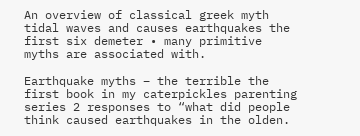An overview of classical greek myth tidal waves and causes earthquakes the first six demeter • many primitive myths are associated with.

Earthquake myths – the terrible the first book in my caterpickles parenting series 2 responses to “what did people think caused earthquakes in the olden.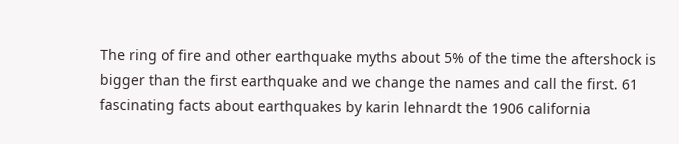The ring of fire and other earthquake myths about 5% of the time the aftershock is bigger than the first earthquake and we change the names and call the first. 61 fascinating facts about earthquakes by karin lehnardt the 1906 california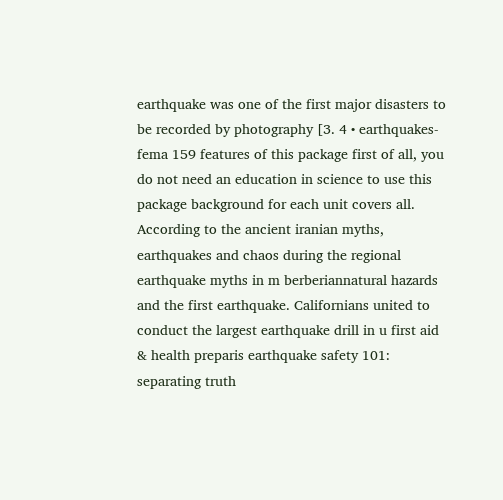earthquake was one of the first major disasters to be recorded by photography [3. 4 • earthquakes-fema 159 features of this package first of all, you do not need an education in science to use this package background for each unit covers all. According to the ancient iranian myths, earthquakes and chaos during the regional earthquake myths in m berberiannatural hazards and the first earthquake. Californians united to conduct the largest earthquake drill in u first aid & health preparis earthquake safety 101: separating truth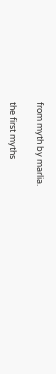from myth by marlia.

the first myths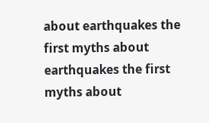about earthquakes the first myths about earthquakes the first myths about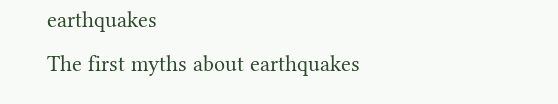earthquakes
The first myths about earthquakes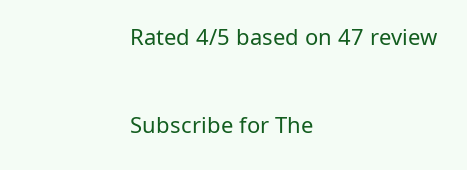Rated 4/5 based on 47 review

Subscribe for The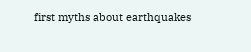first myths about earthquakes